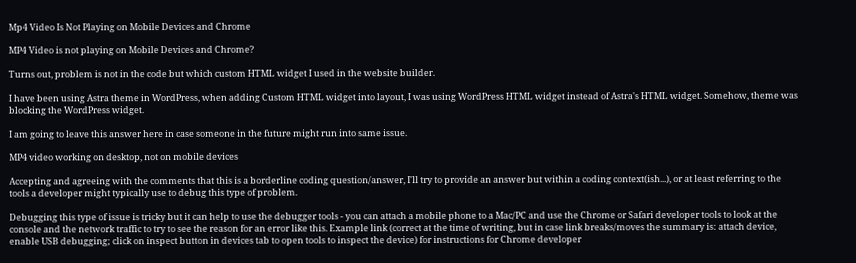Mp4 Video Is Not Playing on Mobile Devices and Chrome

MP4 Video is not playing on Mobile Devices and Chrome?

Turns out, problem is not in the code but which custom HTML widget I used in the website builder.

I have been using Astra theme in WordPress, when adding Custom HTML widget into layout, I was using WordPress HTML widget instead of Astra's HTML widget. Somehow, theme was blocking the WordPress widget.

I am going to leave this answer here in case someone in the future might run into same issue.

MP4 video working on desktop, not on mobile devices

Accepting and agreeing with the comments that this is a borderline coding question/answer, I'll try to provide an answer but within a coding context(ish...), or at least referring to the tools a developer might typically use to debug this type of problem.

Debugging this type of issue is tricky but it can help to use the debugger tools - you can attach a mobile phone to a Mac/PC and use the Chrome or Safari developer tools to look at the console and the network traffic to try to see the reason for an error like this. Example link (correct at the time of writing, but in case link breaks/moves the summary is: attach device, enable USB debugging; click on inspect button in devices tab to open tools to inspect the device) for instructions for Chrome developer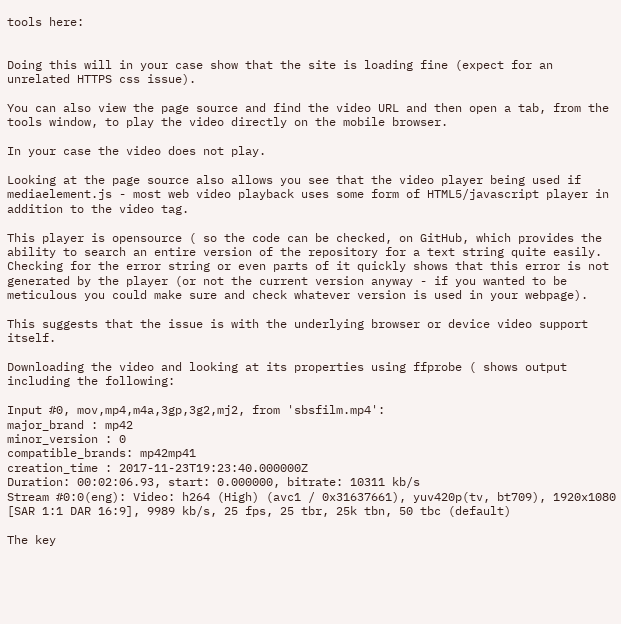tools here:


Doing this will in your case show that the site is loading fine (expect for an unrelated HTTPS css issue).

You can also view the page source and find the video URL and then open a tab, from the tools window, to play the video directly on the mobile browser.

In your case the video does not play.

Looking at the page source also allows you see that the video player being used if mediaelement.js - most web video playback uses some form of HTML5/javascript player in addition to the video tag.

This player is opensource ( so the code can be checked, on GitHub, which provides the ability to search an entire version of the repository for a text string quite easily. Checking for the error string or even parts of it quickly shows that this error is not generated by the player (or not the current version anyway - if you wanted to be meticulous you could make sure and check whatever version is used in your webpage).

This suggests that the issue is with the underlying browser or device video support itself.

Downloading the video and looking at its properties using ffprobe ( shows output including the following:

Input #0, mov,mp4,m4a,3gp,3g2,mj2, from 'sbsfilm.mp4':
major_brand : mp42
minor_version : 0
compatible_brands: mp42mp41
creation_time : 2017-11-23T19:23:40.000000Z
Duration: 00:02:06.93, start: 0.000000, bitrate: 10311 kb/s
Stream #0:0(eng): Video: h264 (High) (avc1 / 0x31637661), yuv420p(tv, bt709), 1920x1080 [SAR 1:1 DAR 16:9], 9989 kb/s, 25 fps, 25 tbr, 25k tbn, 50 tbc (default)

The key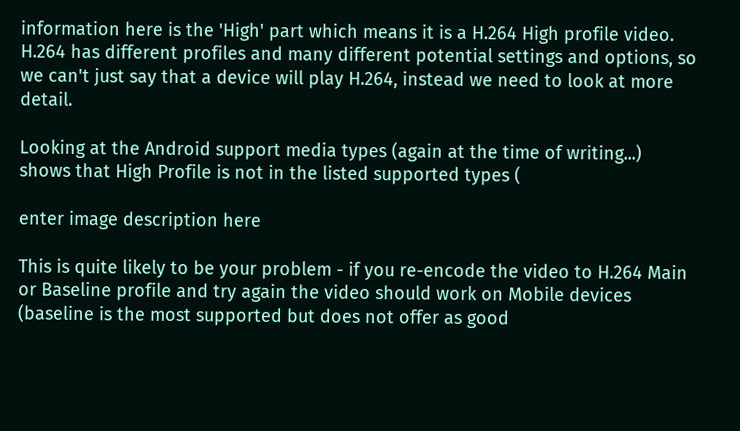information here is the 'High' part which means it is a H.264 High profile video. H.264 has different profiles and many different potential settings and options, so we can't just say that a device will play H.264, instead we need to look at more detail.

Looking at the Android support media types (again at the time of writing...) shows that High Profile is not in the listed supported types (

enter image description here

This is quite likely to be your problem - if you re-encode the video to H.264 Main or Baseline profile and try again the video should work on Mobile devices (baseline is the most supported but does not offer as good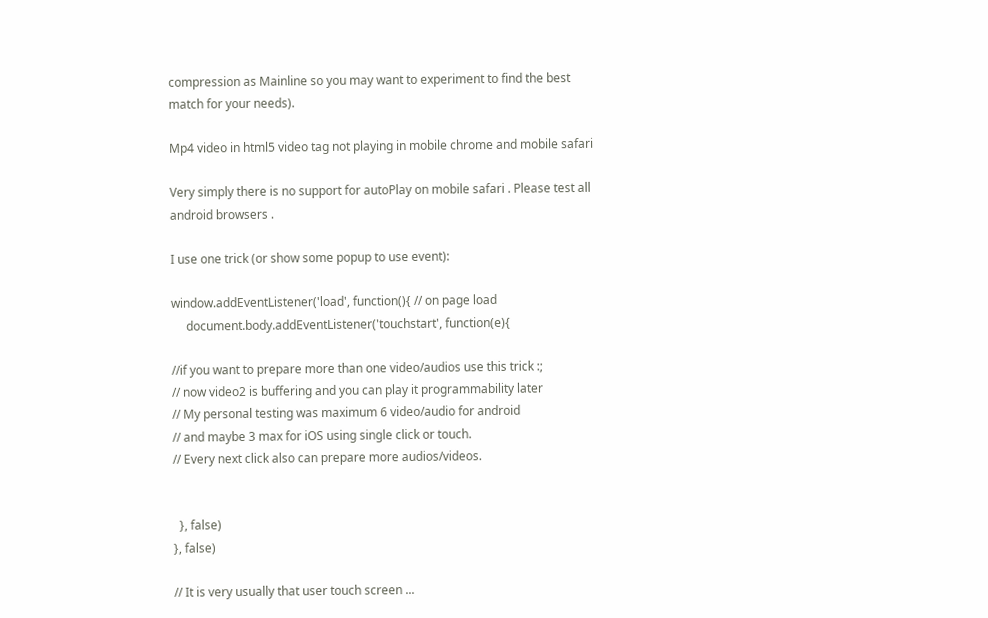compression as Mainline so you may want to experiment to find the best match for your needs).

Mp4 video in html5 video tag not playing in mobile chrome and mobile safari

Very simply there is no support for autoPlay on mobile safari . Please test all android browsers .

I use one trick (or show some popup to use event):

window.addEventListener('load', function(){ // on page load
     document.body.addEventListener('touchstart', function(e){

//if you want to prepare more than one video/audios use this trick :;
// now video2 is buffering and you can play it programmability later
// My personal testing was maximum 6 video/audio for android
// and maybe 3 max for iOS using single click or touch.
// Every next click also can prepare more audios/videos.


  }, false)
}, false)

// It is very usually that user touch screen ...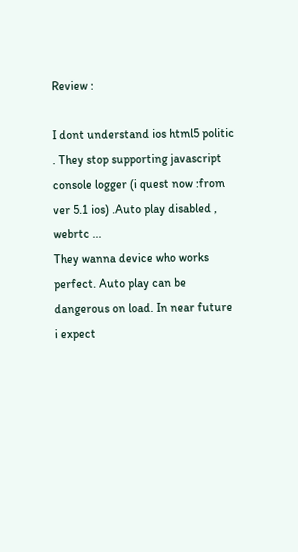Review :

I dont understand ios html5 politic . They stop supporting javascript console logger (i quest now :from ver 5.1 ios) .Auto play disabled , webrtc ...
They wanna device who works perfect. Auto play can be dangerous on load. In near future i expect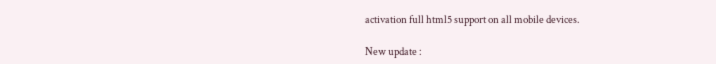activation full html5 support on all mobile devices.

New update :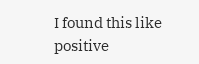I found this like positive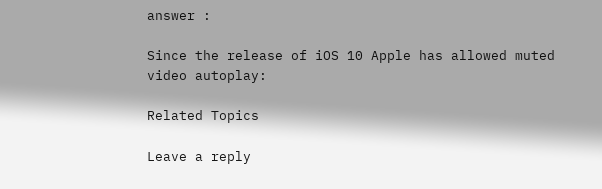answer :

Since the release of iOS 10 Apple has allowed muted video autoplay:

Related Topics

Leave a reply